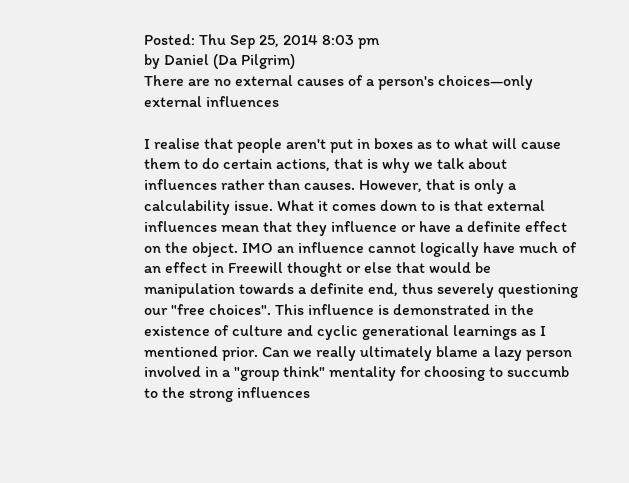Posted: Thu Sep 25, 2014 8:03 pm
by Daniel (Da Pilgrim)
There are no external causes of a person's choices—only external influences

I realise that people aren't put in boxes as to what will cause them to do certain actions, that is why we talk about influences rather than causes. However, that is only a calculability issue. What it comes down to is that external influences mean that they influence or have a definite effect on the object. IMO an influence cannot logically have much of an effect in Freewill thought or else that would be manipulation towards a definite end, thus severely questioning our "free choices". This influence is demonstrated in the existence of culture and cyclic generational learnings as I mentioned prior. Can we really ultimately blame a lazy person involved in a "group think" mentality for choosing to succumb to the strong influences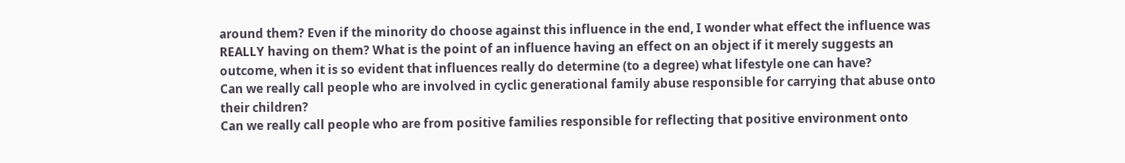around them? Even if the minority do choose against this influence in the end, I wonder what effect the influence was REALLY having on them? What is the point of an influence having an effect on an object if it merely suggests an outcome, when it is so evident that influences really do determine (to a degree) what lifestyle one can have?
Can we really call people who are involved in cyclic generational family abuse responsible for carrying that abuse onto their children?
Can we really call people who are from positive families responsible for reflecting that positive environment onto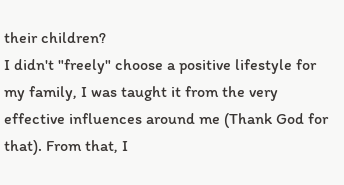their children?
I didn't "freely" choose a positive lifestyle for my family, I was taught it from the very effective influences around me (Thank God for that). From that, I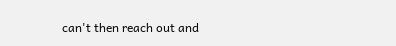can't then reach out and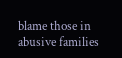blame those in abusive families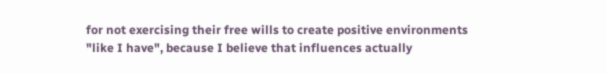for not exercising their free wills to create positive environments "like I have", because I believe that influences actually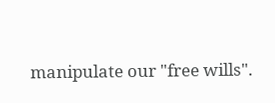manipulate our "free wills".